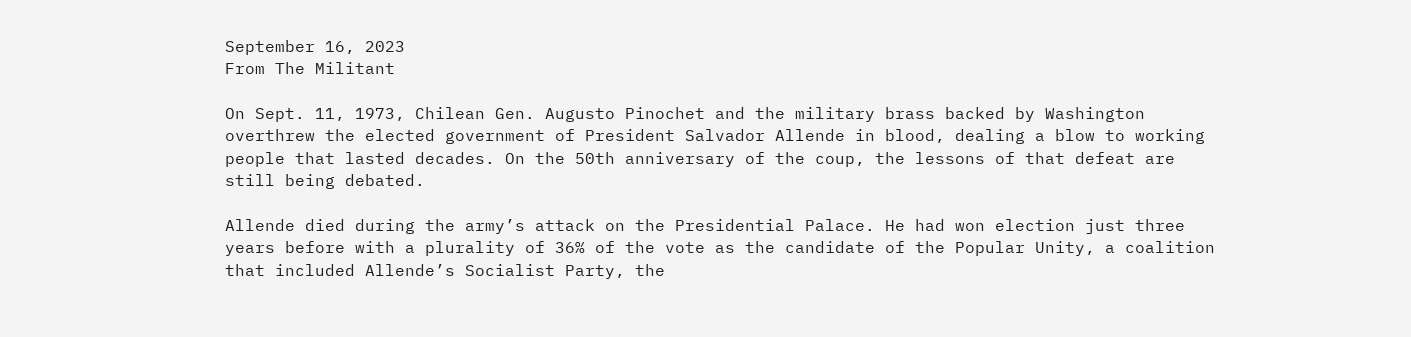September 16, 2023
From The Militant

On Sept. 11, 1973, Chilean Gen. Augusto Pinochet and the military brass backed by Washington overthrew the elected government of President Salvador Allende in blood, dealing a blow to working people that lasted decades. On the 50th anniversary of the coup, the lessons of that defeat are still being debated.

Allende died during the army’s attack on the Presidential Palace. He had won election just three years before with a plurality of 36% of the vote as the candidate of the Popular Unity, a coalition that included Allende’s Socialist Party, the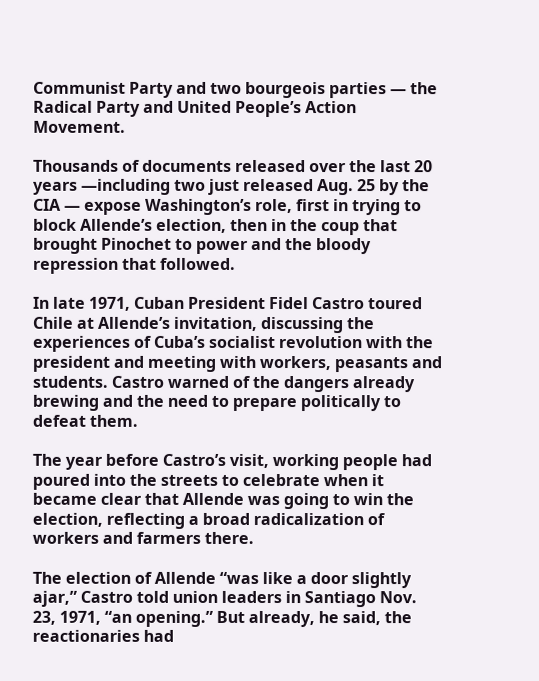Communist Party and two bourgeois parties — the Radical Party and United People’s Action Movement.

Thousands of documents released over the last 20 years —including two just released Aug. 25 by the CIA — expose Washington’s role, first in trying to block Allende’s election, then in the coup that brought Pinochet to power and the bloody repression that followed.

In late 1971, Cuban President Fidel Castro toured Chile at Allende’s invitation, discussing the experiences of Cuba’s socialist revolution with the president and meeting with workers, peasants and students. Castro warned of the dangers already brewing and the need to prepare politically to defeat them.

The year before Castro’s visit, working people had poured into the streets to celebrate when it became clear that Allende was going to win the election, reflecting a broad radicalization of workers and farmers there.

The election of Allende “was like a door slightly ajar,” Castro told union leaders in Santiago Nov. 23, 1971, “an opening.” But already, he said, the reactionaries had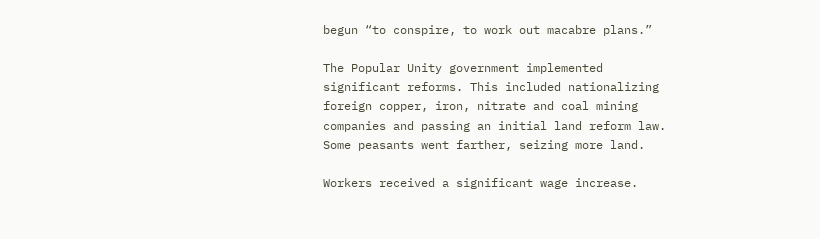begun “to conspire, to work out macabre plans.”

The Popular Unity government implemented significant reforms. This included nationalizing foreign copper, iron, nitrate and coal mining companies and passing an initial land reform law. Some peasants went farther, seizing more land.

Workers received a significant wage increase.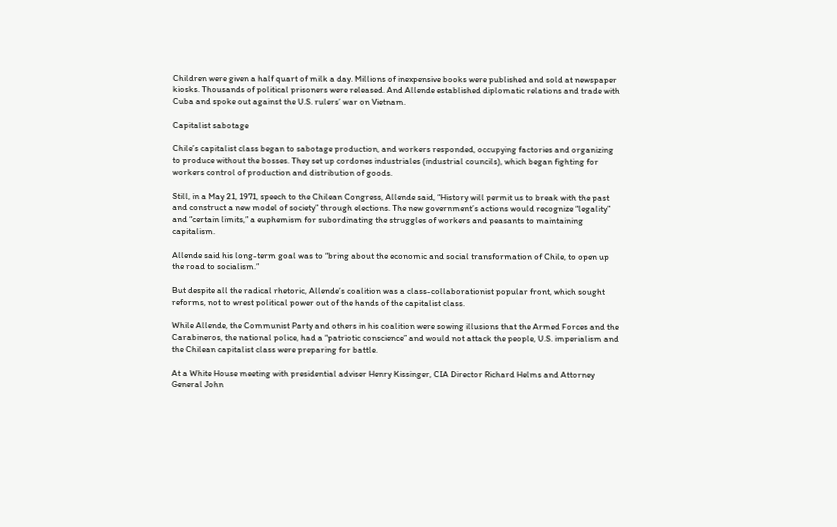Children were given a half quart of milk a day. Millions of inexpensive books were published and sold at newspaper kiosks. Thousands of political prisoners were released. And Allende established diplomatic relations and trade with Cuba and spoke out against the U.S. rulers’ war on Vietnam.

Capitalist sabotage

Chile’s capitalist class began to sabotage production, and workers responded, occupying factories and organizing to produce without the bosses. They set up cordones industriales (industrial councils), which began fighting for workers control of production and distribution of goods.

Still, in a May 21, 1971, speech to the Chilean Congress, Allende said, “History will permit us to break with the past and construct a new model of society” through elections. The new government’s actions would recognize “legality” and “certain limits,” a euphemism for subordinating the struggles of workers and peasants to maintaining capitalism.

Allende said his long-term goal was to “bring about the economic and social transformation of Chile, to open up the road to socialism.”

But despite all the radical rhetoric, Allende’s coalition was a class-collaborationist popular front, which sought reforms, not to wrest political power out of the hands of the capitalist class.

While Allende, the Communist Party and others in his coalition were sowing illusions that the Armed Forces and the Carabineros, the national police, had a “patriotic conscience” and would not attack the people, U.S. imperialism and the Chilean capitalist class were preparing for battle.

At a White House meeting with presidential adviser Henry Kissinger, CIA Director Richard Helms and Attorney General John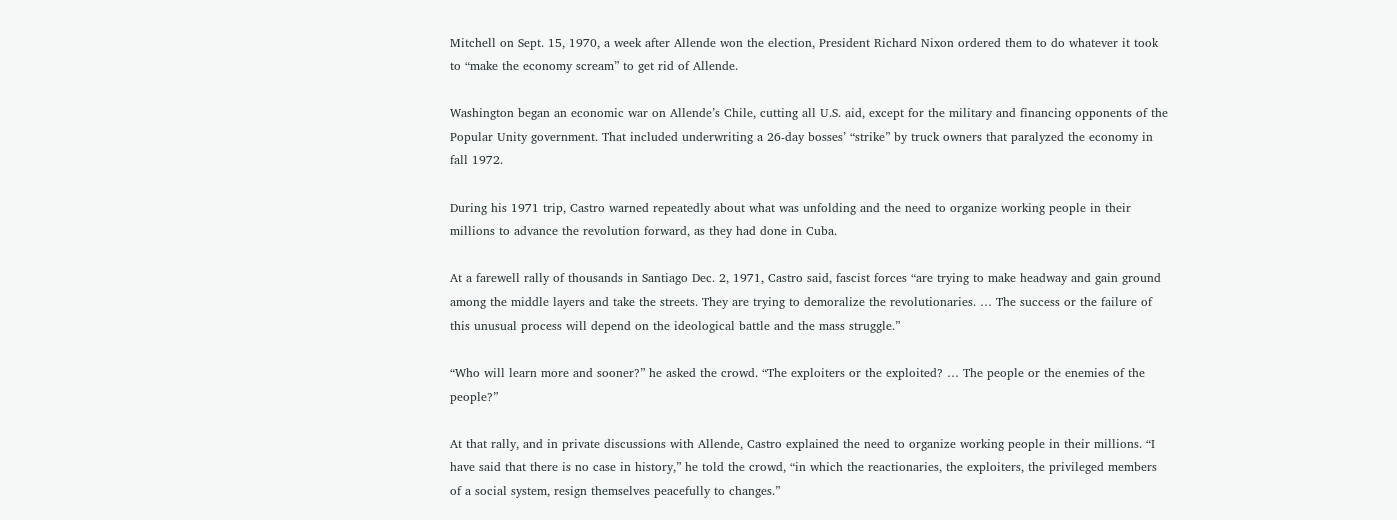Mitchell on Sept. 15, 1970, a week after Allende won the election, President Richard Nixon ordered them to do whatever it took to “make the economy scream” to get rid of Allende.

Washington began an economic war on Allende’s Chile, cutting all U.S. aid, except for the military and financing opponents of the Popular Unity government. That included underwriting a 26-day bosses’ “strike” by truck owners that paralyzed the economy in fall 1972.

During his 1971 trip, Castro warned repeatedly about what was unfolding and the need to organize working people in their millions to advance the revolution forward, as they had done in Cuba.

At a farewell rally of thousands in Santiago Dec. 2, 1971, Castro said, fascist forces “are trying to make headway and gain ground among the middle layers and take the streets. They are trying to demoralize the revolutionaries. … The success or the failure of this unusual process will depend on the ideological battle and the mass struggle.”

“Who will learn more and sooner?” he asked the crowd. “The exploiters or the exploited? … The people or the enemies of the people?”

At that rally, and in private discussions with Allende, Castro explained the need to organize working people in their millions. “I have said that there is no case in history,” he told the crowd, “in which the reactionaries, the exploiters, the privileged members of a social system, resign themselves peacefully to changes.”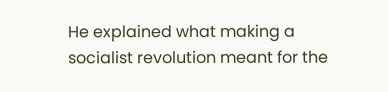He explained what making a socialist revolution meant for the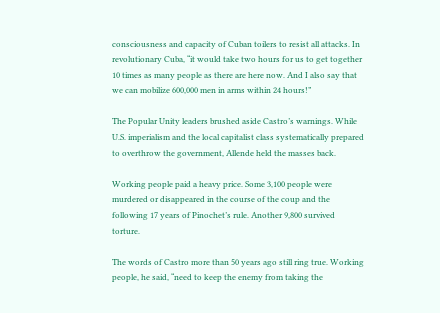consciousness and capacity of Cuban toilers to resist all attacks. In revolutionary Cuba, “it would take two hours for us to get together 10 times as many people as there are here now. And I also say that we can mobilize 600,000 men in arms within 24 hours!”

The Popular Unity leaders brushed aside Castro’s warnings. While U.S. imperialism and the local capitalist class systematically prepared to overthrow the government, Allende held the masses back.

Working people paid a heavy price. Some 3,100 people were murdered or disappeared in the course of the coup and the following 17 years of Pinochet’s rule. Another 9,800 survived torture.

The words of Castro more than 50 years ago still ring true. Working people, he said, “need to keep the enemy from taking the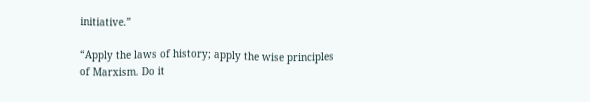initiative.”

“Apply the laws of history; apply the wise principles of Marxism. Do it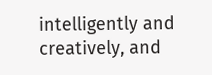intelligently and creatively, and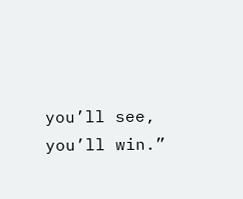you’ll see, you’ll win.”